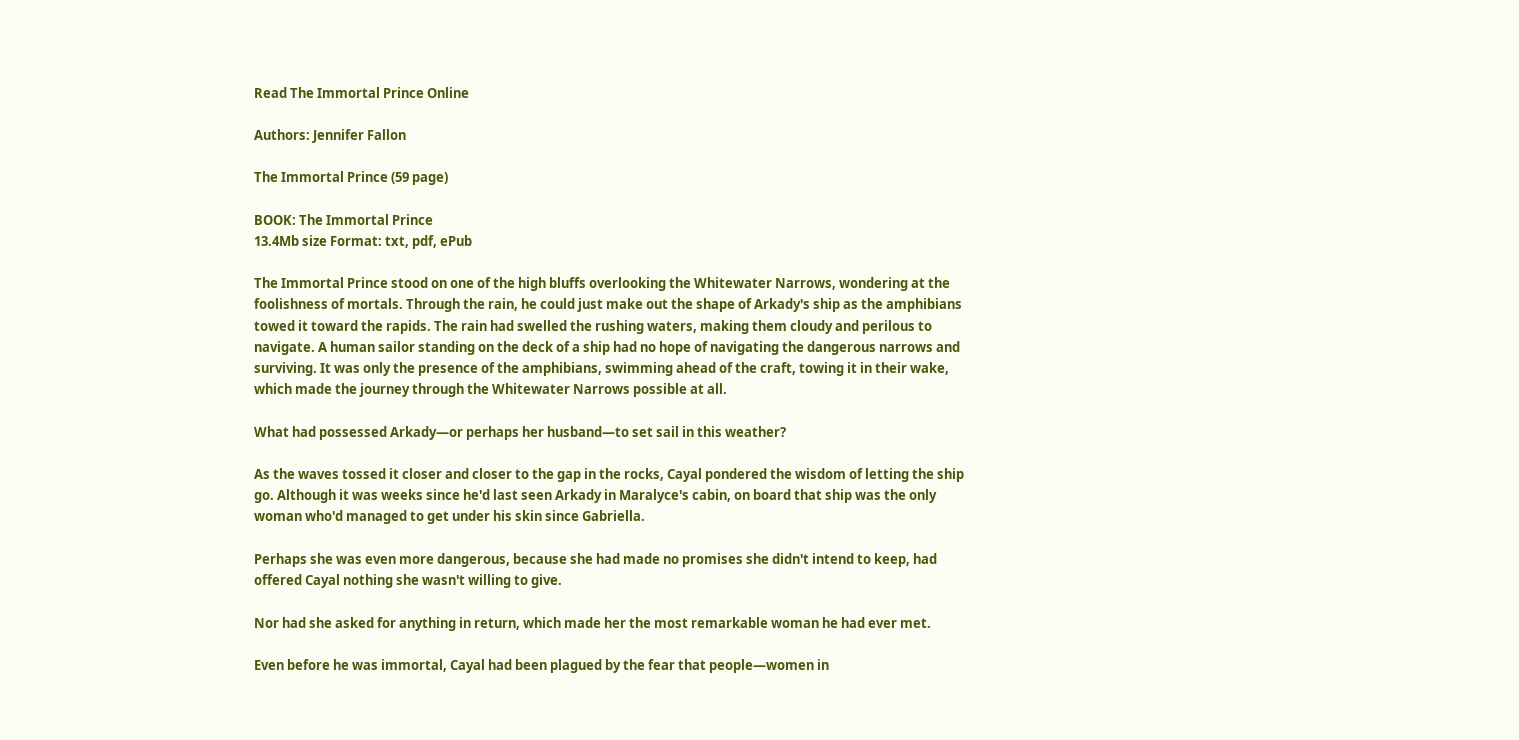Read The Immortal Prince Online

Authors: Jennifer Fallon

The Immortal Prince (59 page)

BOOK: The Immortal Prince
13.4Mb size Format: txt, pdf, ePub

The Immortal Prince stood on one of the high bluffs overlooking the Whitewater Narrows, wondering at the foolishness of mortals. Through the rain, he could just make out the shape of Arkady's ship as the amphibians towed it toward the rapids. The rain had swelled the rushing waters, making them cloudy and perilous to navigate. A human sailor standing on the deck of a ship had no hope of navigating the dangerous narrows and surviving. It was only the presence of the amphibians, swimming ahead of the craft, towing it in their wake, which made the journey through the Whitewater Narrows possible at all.

What had possessed Arkady—or perhaps her husband—to set sail in this weather?

As the waves tossed it closer and closer to the gap in the rocks, Cayal pondered the wisdom of letting the ship go. Although it was weeks since he'd last seen Arkady in Maralyce's cabin, on board that ship was the only woman who'd managed to get under his skin since Gabriella.

Perhaps she was even more dangerous, because she had made no promises she didn't intend to keep, had offered Cayal nothing she wasn't willing to give.

Nor had she asked for anything in return, which made her the most remarkable woman he had ever met.

Even before he was immortal, Cayal had been plagued by the fear that people—women in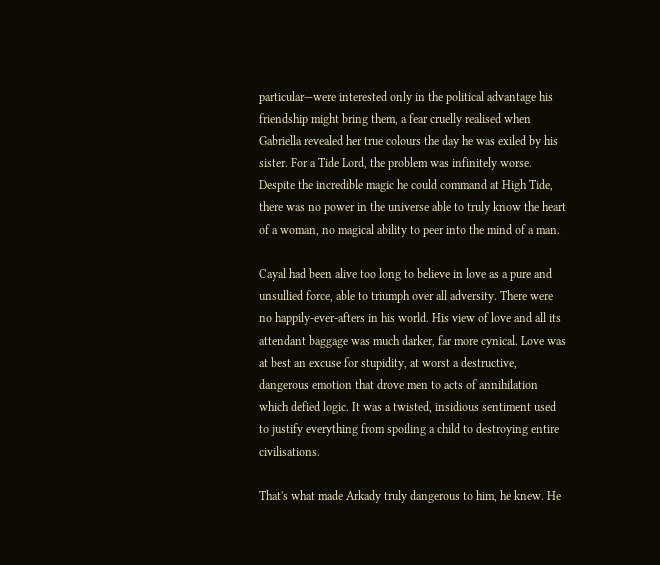particular—were interested only in the political advantage his friendship might bring them, a fear cruelly realised when Gabriella revealed her true colours the day he was exiled by his sister. For a Tide Lord, the problem was infinitely worse. Despite the incredible magic he could command at High Tide, there was no power in the universe able to truly know the heart of a woman, no magical ability to peer into the mind of a man.

Cayal had been alive too long to believe in love as a pure and unsullied force, able to triumph over all adversity. There were no happily-ever-afters in his world. His view of love and all its attendant baggage was much darker, far more cynical. Love was at best an excuse for stupidity, at worst a destructive, dangerous emotion that drove men to acts of annihilation which defied logic. It was a twisted, insidious sentiment used to justify everything from spoiling a child to destroying entire civilisations.

That's what made Arkady truly dangerous to him, he knew. He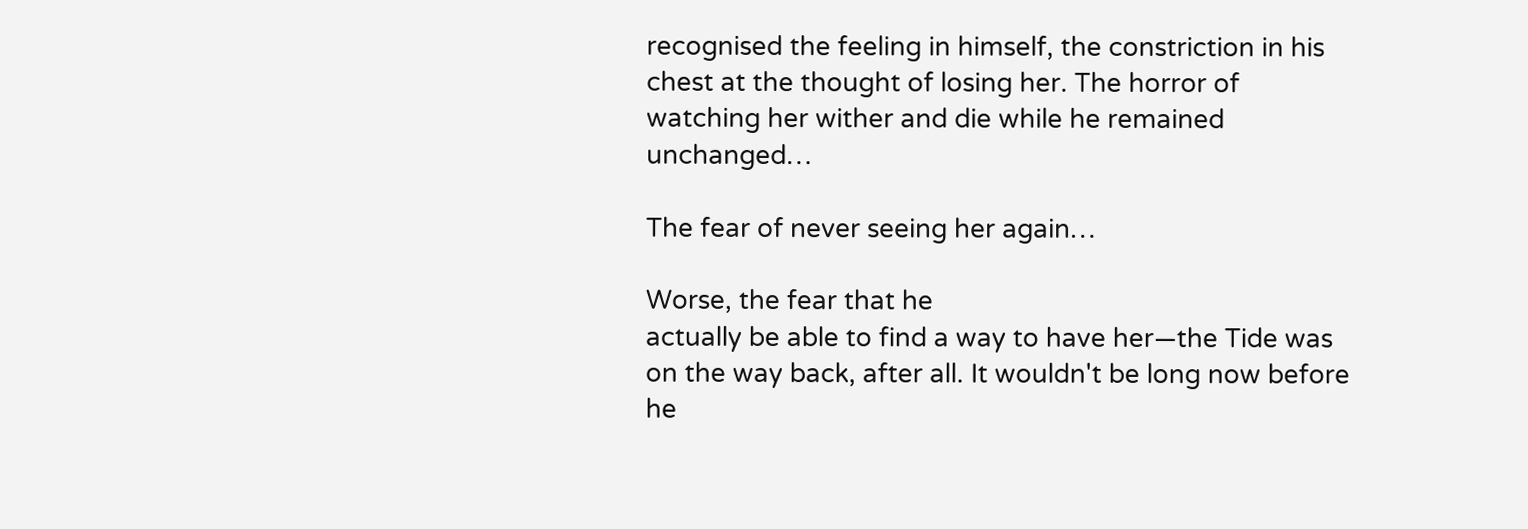recognised the feeling in himself, the constriction in his chest at the thought of losing her. The horror of watching her wither and die while he remained unchanged…

The fear of never seeing her again…

Worse, the fear that he
actually be able to find a way to have her—the Tide was on the way back, after all. It wouldn't be long now before he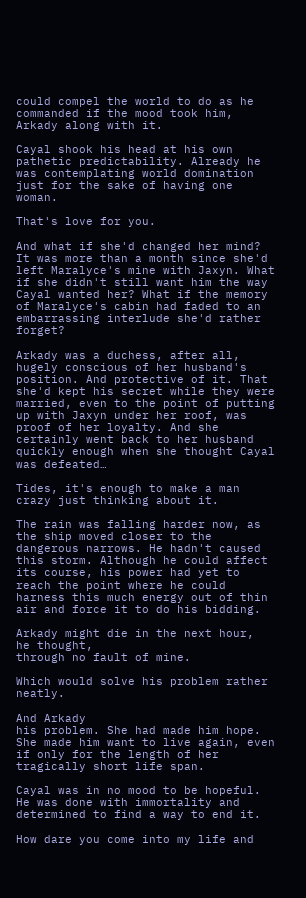could compel the world to do as he commanded if the mood took him, Arkady along with it.

Cayal shook his head at his own pathetic predictability. Already he was contemplating world domination just for the sake of having one woman.

That's love for you.

And what if she'd changed her mind? It was more than a month since she'd left Maralyce's mine with Jaxyn. What if she didn't still want him the way Cayal wanted her? What if the memory of Maralyce's cabin had faded to an embarrassing interlude she'd rather forget?

Arkady was a duchess, after all, hugely conscious of her husband's position. And protective of it. That she'd kept his secret while they were married, even to the point of putting up with Jaxyn under her roof, was proof of her loyalty. And she certainly went back to her husband quickly enough when she thought Cayal was defeated…

Tides, it's enough to make a man crazy just thinking about it.

The rain was falling harder now, as the ship moved closer to the dangerous narrows. He hadn't caused this storm. Although he could affect its course, his power had yet to reach the point where he could harness this much energy out of thin air and force it to do his bidding.

Arkady might die in the next hour,
he thought,
through no fault of mine.

Which would solve his problem rather neatly.

And Arkady
his problem. She had made him hope. She made him want to live again, even if only for the length of her tragically short life span.

Cayal was in no mood to be hopeful. He was done with immortality and determined to find a way to end it.

How dare you come into my life and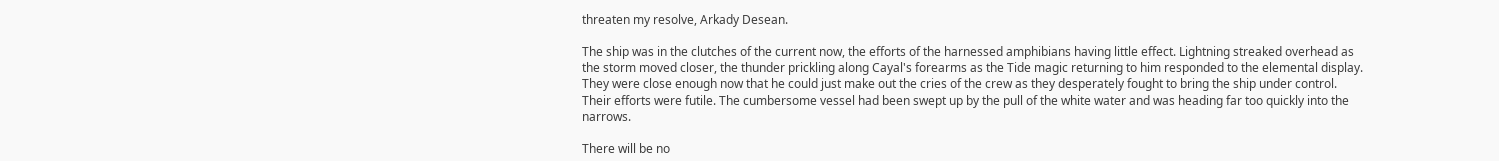threaten my resolve, Arkady Desean.

The ship was in the clutches of the current now, the efforts of the harnessed amphibians having little effect. Lightning streaked overhead as the storm moved closer, the thunder prickling along Cayal's forearms as the Tide magic returning to him responded to the elemental display. They were close enough now that he could just make out the cries of the crew as they desperately fought to bring the ship under control. Their efforts were futile. The cumbersome vessel had been swept up by the pull of the white water and was heading far too quickly into the narrows.

There will be no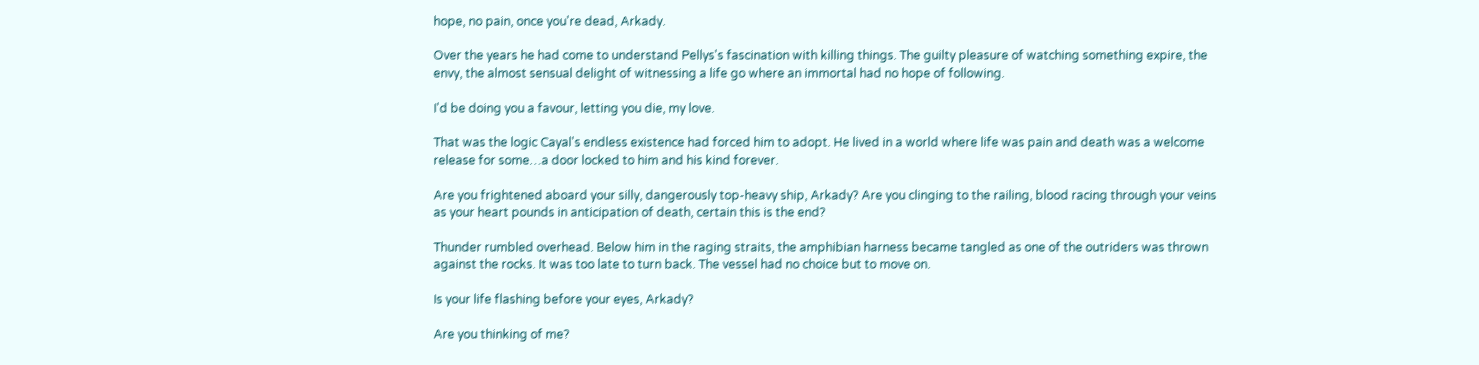hope, no pain, once you're dead, Arkady.

Over the years he had come to understand Pellys's fascination with killing things. The guilty pleasure of watching something expire, the envy, the almost sensual delight of witnessing a life go where an immortal had no hope of following.

I'd be doing you a favour, letting you die, my love.

That was the logic Cayal's endless existence had forced him to adopt. He lived in a world where life was pain and death was a welcome release for some…a door locked to him and his kind forever.

Are you frightened aboard your silly, dangerously top-heavy ship, Arkady? Are you clinging to the railing, blood racing through your veins as your heart pounds in anticipation of death, certain this is the end?

Thunder rumbled overhead. Below him in the raging straits, the amphibian harness became tangled as one of the outriders was thrown against the rocks. It was too late to turn back. The vessel had no choice but to move on.

Is your life flashing before your eyes, Arkady?

Are you thinking of me?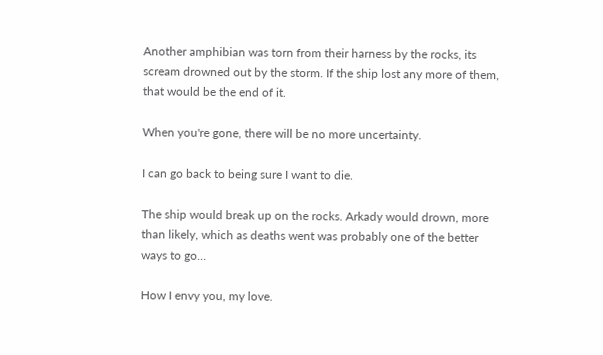Another amphibian was torn from their harness by the rocks, its scream drowned out by the storm. If the ship lost any more of them, that would be the end of it.

When you're gone, there will be no more uncertainty.

I can go back to being sure I want to die.

The ship would break up on the rocks. Arkady would drown, more than likely, which as deaths went was probably one of the better ways to go…

How I envy you, my love.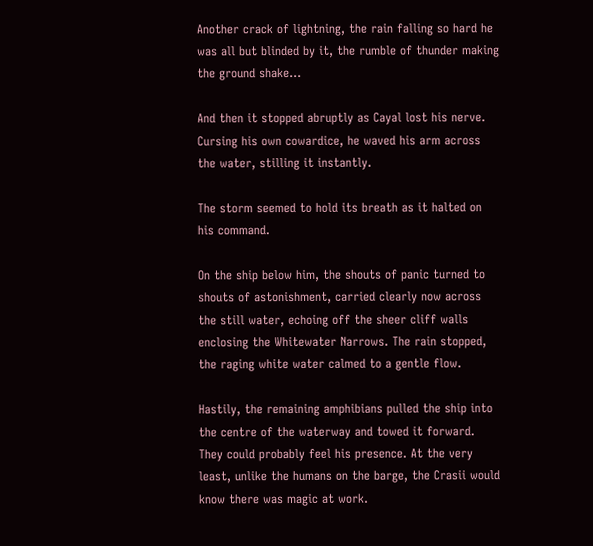Another crack of lightning, the rain falling so hard he was all but blinded by it, the rumble of thunder making the ground shake…

And then it stopped abruptly as Cayal lost his nerve. Cursing his own cowardice, he waved his arm across the water, stilling it instantly.

The storm seemed to hold its breath as it halted on his command.

On the ship below him, the shouts of panic turned to shouts of astonishment, carried clearly now across the still water, echoing off the sheer cliff walls enclosing the Whitewater Narrows. The rain stopped, the raging white water calmed to a gentle flow.

Hastily, the remaining amphibians pulled the ship into the centre of the waterway and towed it forward. They could probably feel his presence. At the very least, unlike the humans on the barge, the Crasii would know there was magic at work.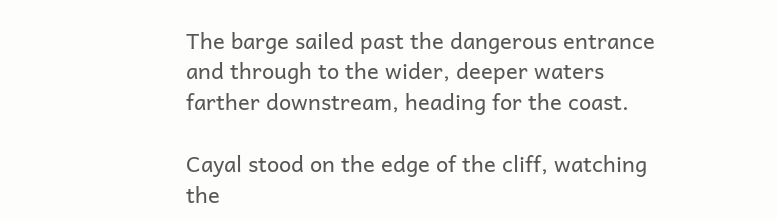The barge sailed past the dangerous entrance and through to the wider, deeper waters farther downstream, heading for the coast.

Cayal stood on the edge of the cliff, watching the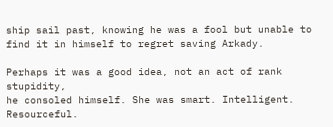ship sail past, knowing he was a fool but unable to find it in himself to regret saving Arkady.

Perhaps it was a good idea, not an act of rank stupidity,
he consoled himself. She was smart. Intelligent. Resourceful.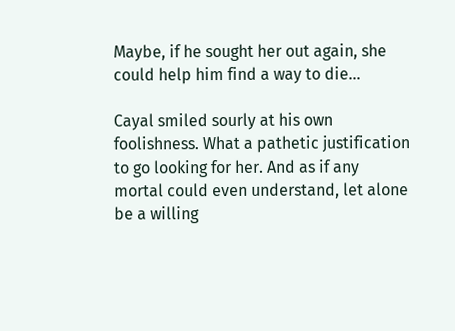Maybe, if he sought her out again, she could help him find a way to die…

Cayal smiled sourly at his own foolishness. What a pathetic justification to go looking for her. And as if any mortal could even understand, let alone be a willing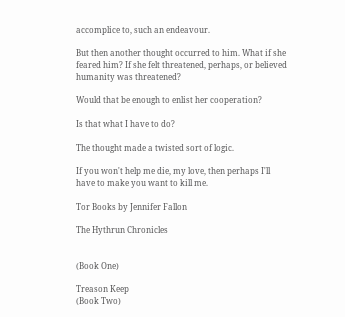accomplice to, such an endeavour.

But then another thought occurred to him. What if she feared him? If she felt threatened, perhaps, or believed humanity was threatened?

Would that be enough to enlist her cooperation?

Is that what I have to do?

The thought made a twisted sort of logic.

If you won't help me die, my love, then perhaps I'll have to make you want to kill me.

Tor Books by Jennifer Fallon

The Hythrun Chronicles


(Book One)

Treason Keep
(Book Two)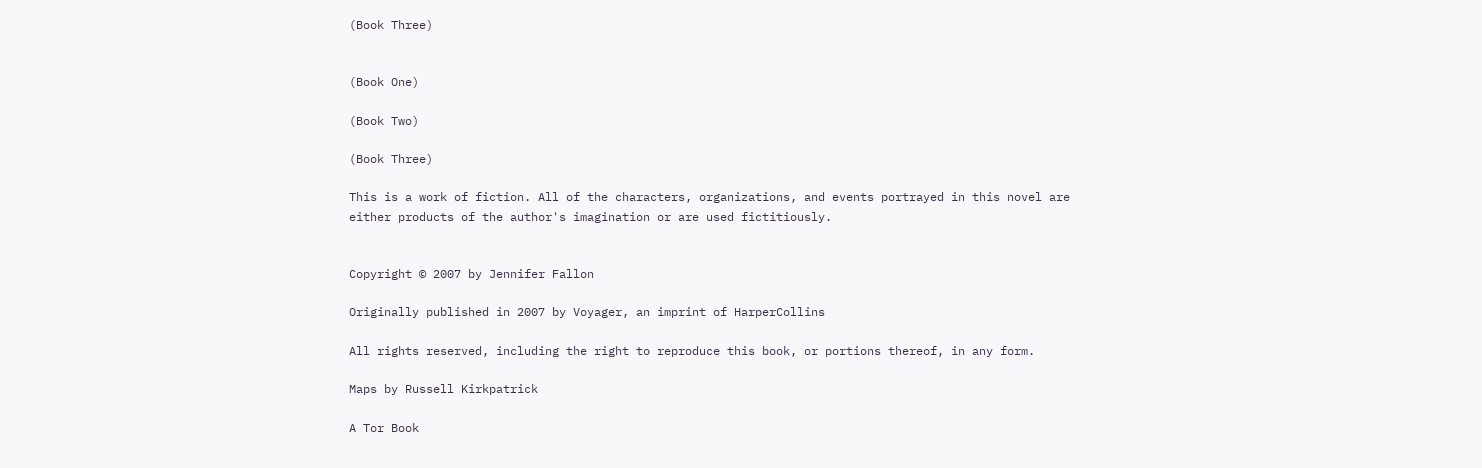(Book Three)


(Book One)

(Book Two)

(Book Three)

This is a work of fiction. All of the characters, organizations, and events portrayed in this novel are either products of the author's imagination or are used fictitiously.


Copyright © 2007 by Jennifer Fallon

Originally published in 2007 by Voyager, an imprint of HarperCollins

All rights reserved, including the right to reproduce this book, or portions thereof, in any form.

Maps by Russell Kirkpatrick

A Tor Book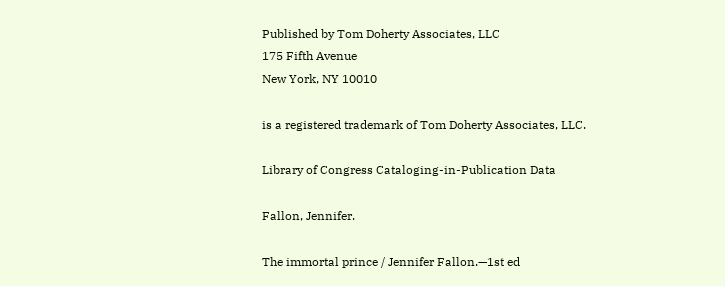Published by Tom Doherty Associates, LLC
175 Fifth Avenue
New York, NY 10010

is a registered trademark of Tom Doherty Associates, LLC.

Library of Congress Cataloging-in-Publication Data

Fallon, Jennifer.

The immortal prince / Jennifer Fallon.—1st ed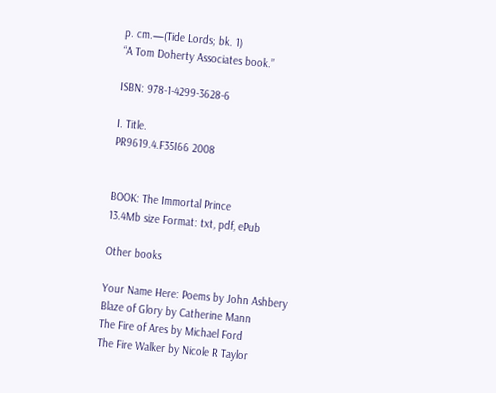p. cm.—(Tide Lords; bk. 1)
“A Tom Doherty Associates book.”

ISBN: 978-1-4299-3628-6

I. Title.
PR9619.4.F35I66 2008


BOOK: The Immortal Prince
13.4Mb size Format: txt, pdf, ePub

Other books

Your Name Here: Poems by John Ashbery
Blaze of Glory by Catherine Mann
The Fire of Ares by Michael Ford
The Fire Walker by Nicole R Taylor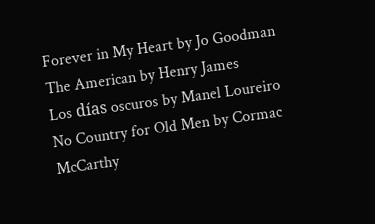Forever in My Heart by Jo Goodman
The American by Henry James
Los días oscuros by Manel Loureiro
No Country for Old Men by Cormac McCarthy